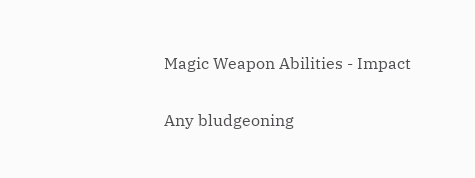Magic Weapon Abilities - Impact

Any bludgeoning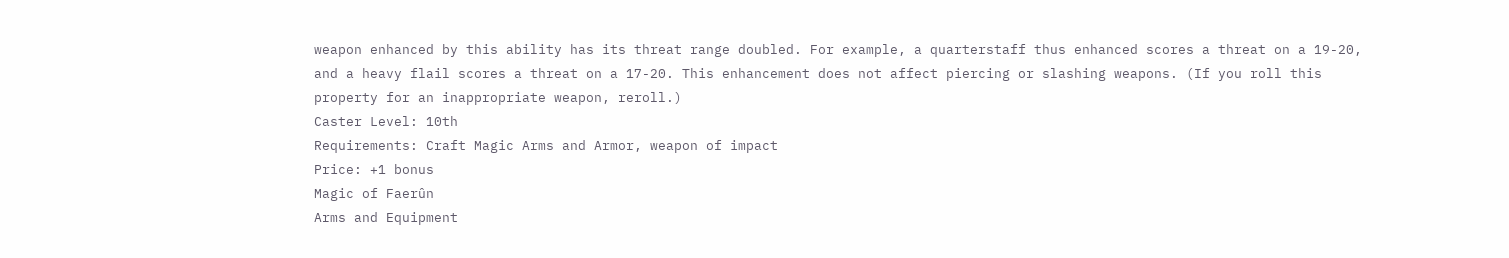weapon enhanced by this ability has its threat range doubled. For example, a quarterstaff thus enhanced scores a threat on a 19-20, and a heavy flail scores a threat on a 17-20. This enhancement does not affect piercing or slashing weapons. (If you roll this property for an inappropriate weapon, reroll.)
Caster Level: 10th
Requirements: Craft Magic Arms and Armor, weapon of impact
Price: +1 bonus
Magic of Faerûn
Arms and Equipment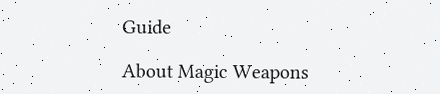Guide

About Magic Weapons